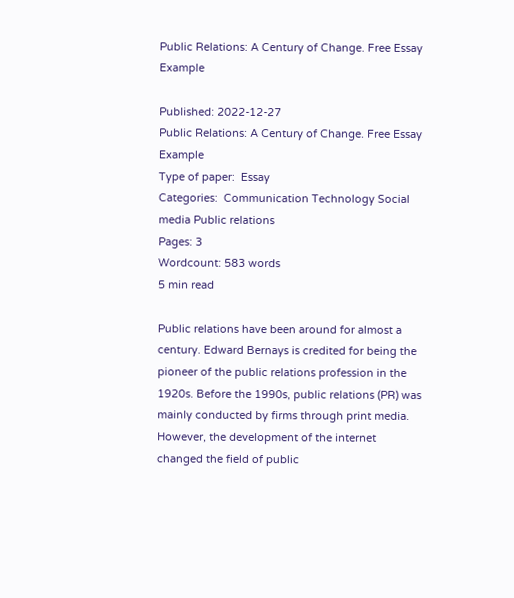Public Relations: A Century of Change. Free Essay Example

Published: 2022-12-27
Public Relations: A Century of Change. Free Essay Example
Type of paper:  Essay
Categories:  Communication Technology Social media Public relations
Pages: 3
Wordcount: 583 words
5 min read

Public relations have been around for almost a century. Edward Bernays is credited for being the pioneer of the public relations profession in the 1920s. Before the 1990s, public relations (PR) was mainly conducted by firms through print media. However, the development of the internet changed the field of public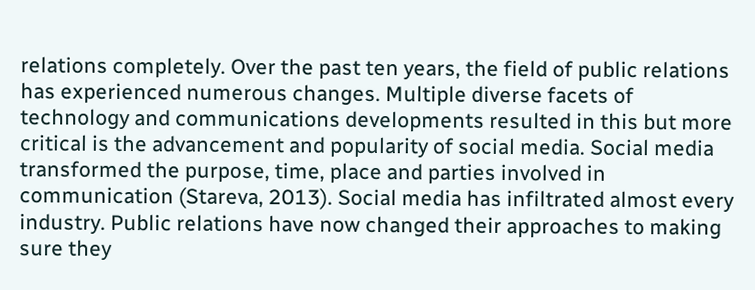relations completely. Over the past ten years, the field of public relations has experienced numerous changes. Multiple diverse facets of technology and communications developments resulted in this but more critical is the advancement and popularity of social media. Social media transformed the purpose, time, place and parties involved in communication (Stareva, 2013). Social media has infiltrated almost every industry. Public relations have now changed their approaches to making sure they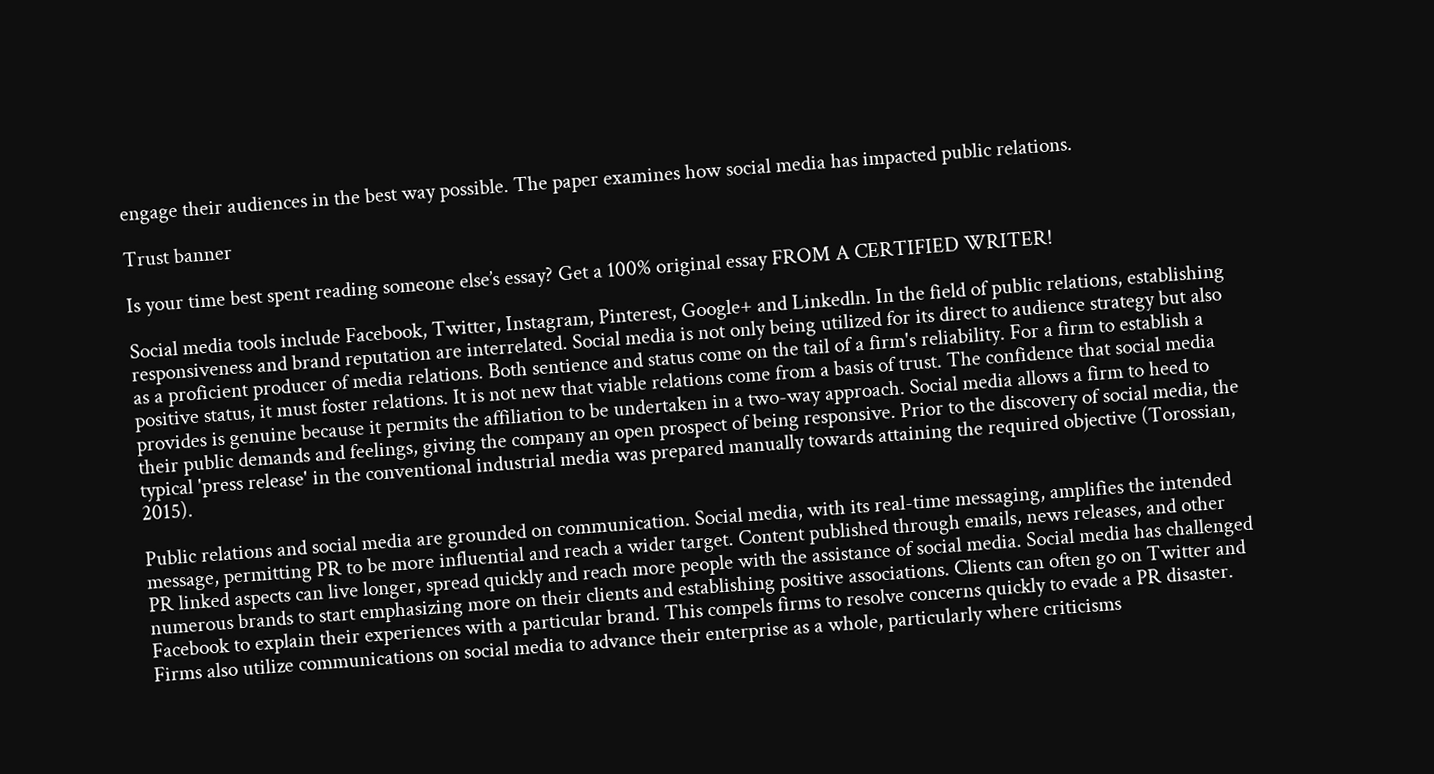engage their audiences in the best way possible. The paper examines how social media has impacted public relations.

Trust banner

Is your time best spent reading someone else’s essay? Get a 100% original essay FROM A CERTIFIED WRITER!

Social media tools include Facebook, Twitter, Instagram, Pinterest, Google+ and Linkedln. In the field of public relations, establishing responsiveness and brand reputation are interrelated. Social media is not only being utilized for its direct to audience strategy but also as a proficient producer of media relations. Both sentience and status come on the tail of a firm's reliability. For a firm to establish a positive status, it must foster relations. It is not new that viable relations come from a basis of trust. The confidence that social media provides is genuine because it permits the affiliation to be undertaken in a two-way approach. Social media allows a firm to heed to their public demands and feelings, giving the company an open prospect of being responsive. Prior to the discovery of social media, the typical 'press release' in the conventional industrial media was prepared manually towards attaining the required objective (Torossian, 2015).

Public relations and social media are grounded on communication. Social media, with its real-time messaging, amplifies the intended message, permitting PR to be more influential and reach a wider target. Content published through emails, news releases, and other PR linked aspects can live longer, spread quickly and reach more people with the assistance of social media. Social media has challenged numerous brands to start emphasizing more on their clients and establishing positive associations. Clients can often go on Twitter and Facebook to explain their experiences with a particular brand. This compels firms to resolve concerns quickly to evade a PR disaster. Firms also utilize communications on social media to advance their enterprise as a whole, particularly where criticisms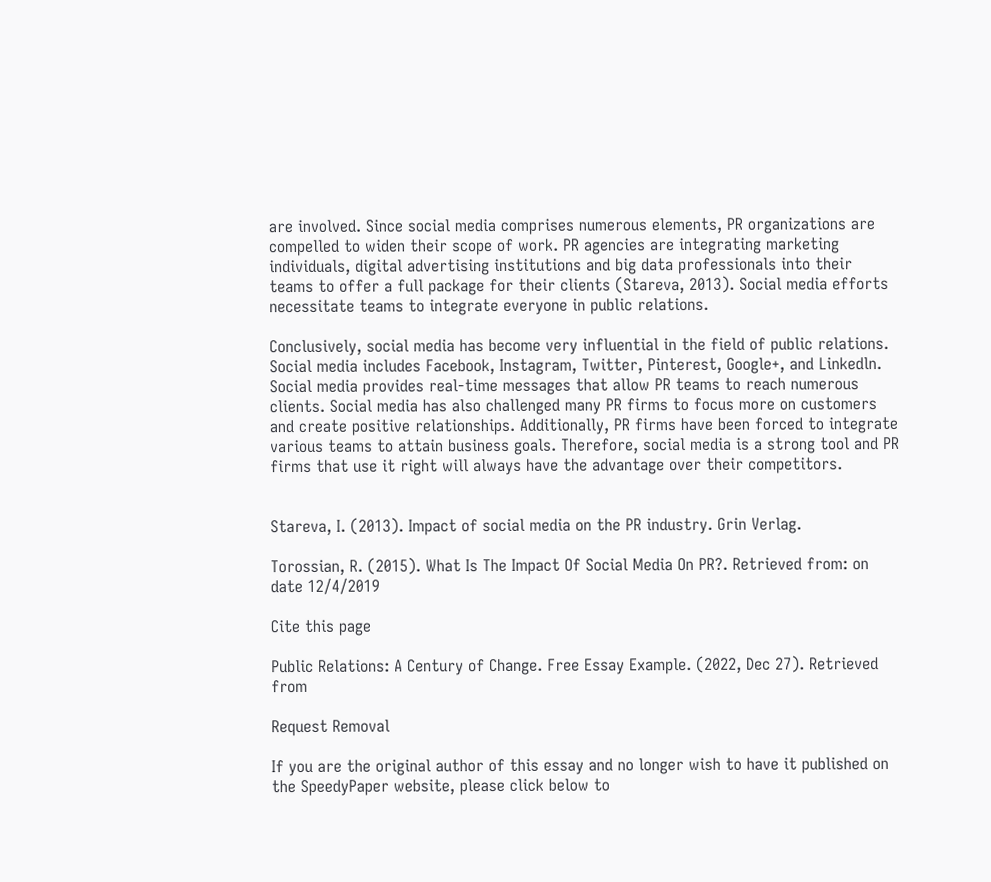are involved. Since social media comprises numerous elements, PR organizations are compelled to widen their scope of work. PR agencies are integrating marketing individuals, digital advertising institutions and big data professionals into their teams to offer a full package for their clients (Stareva, 2013). Social media efforts necessitate teams to integrate everyone in public relations.

Conclusively, social media has become very influential in the field of public relations. Social media includes Facebook, Instagram, Twitter, Pinterest, Google+, and Linkedln. Social media provides real-time messages that allow PR teams to reach numerous clients. Social media has also challenged many PR firms to focus more on customers and create positive relationships. Additionally, PR firms have been forced to integrate various teams to attain business goals. Therefore, social media is a strong tool and PR firms that use it right will always have the advantage over their competitors.


Stareva, I. (2013). Impact of social media on the PR industry. Grin Verlag.

Torossian, R. (2015). What Is The Impact Of Social Media On PR?. Retrieved from: on date 12/4/2019

Cite this page

Public Relations: A Century of Change. Free Essay Example. (2022, Dec 27). Retrieved from

Request Removal

If you are the original author of this essay and no longer wish to have it published on the SpeedyPaper website, please click below to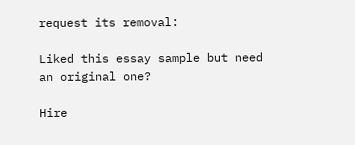request its removal:

Liked this essay sample but need an original one?

Hire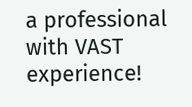a professional with VAST experience!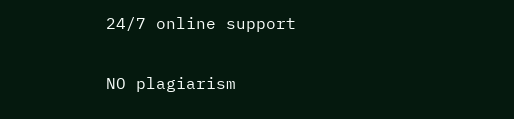24/7 online support

NO plagiarism